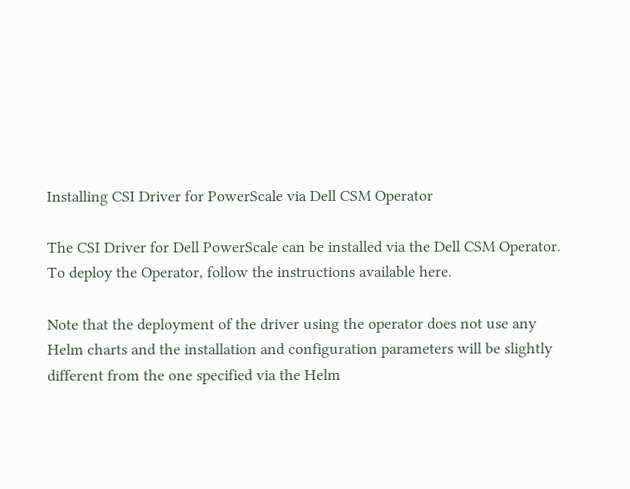Installing CSI Driver for PowerScale via Dell CSM Operator

The CSI Driver for Dell PowerScale can be installed via the Dell CSM Operator. To deploy the Operator, follow the instructions available here.

Note that the deployment of the driver using the operator does not use any Helm charts and the installation and configuration parameters will be slightly different from the one specified via the Helm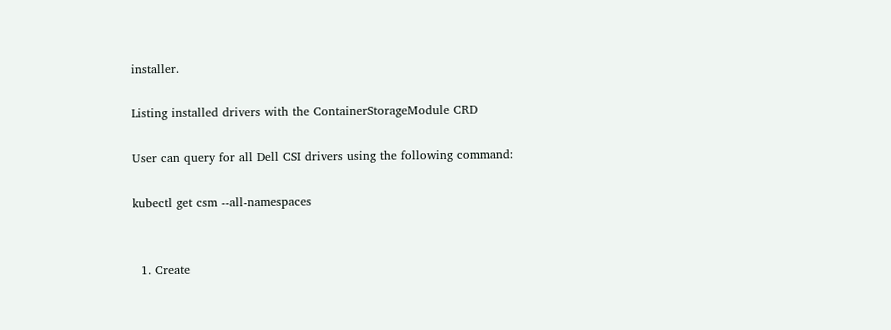installer.

Listing installed drivers with the ContainerStorageModule CRD

User can query for all Dell CSI drivers using the following command:

kubectl get csm --all-namespaces


  1. Create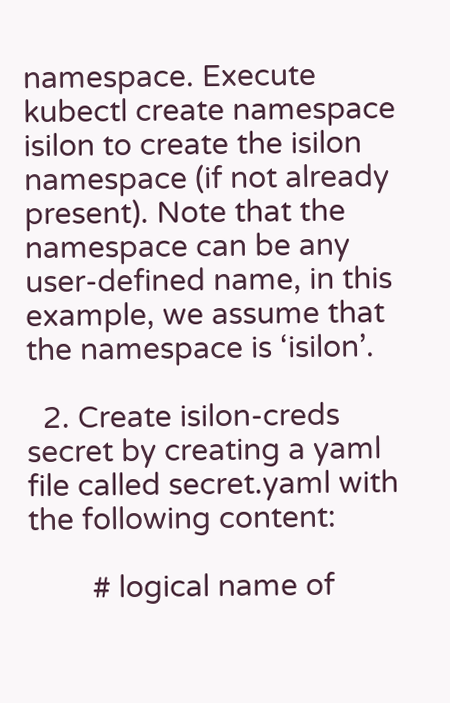namespace. Execute kubectl create namespace isilon to create the isilon namespace (if not already present). Note that the namespace can be any user-defined name, in this example, we assume that the namespace is ‘isilon’.

  2. Create isilon-creds secret by creating a yaml file called secret.yaml with the following content:

        # logical name of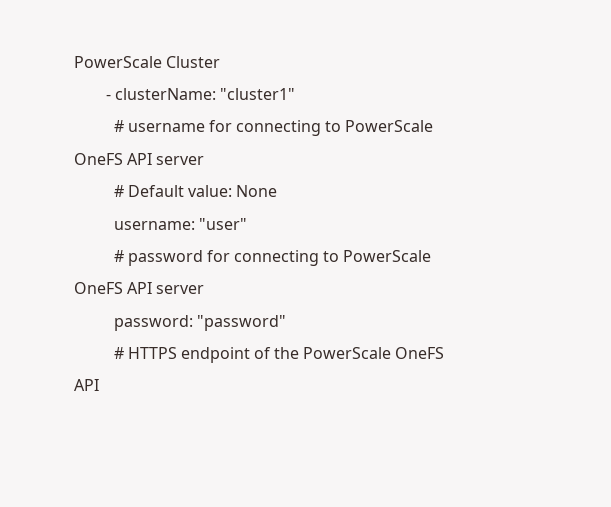PowerScale Cluster
        - clusterName: "cluster1"
          # username for connecting to PowerScale OneFS API server
          # Default value: None
          username: "user"
          # password for connecting to PowerScale OneFS API server
          password: "password"
          # HTTPS endpoint of the PowerScale OneFS API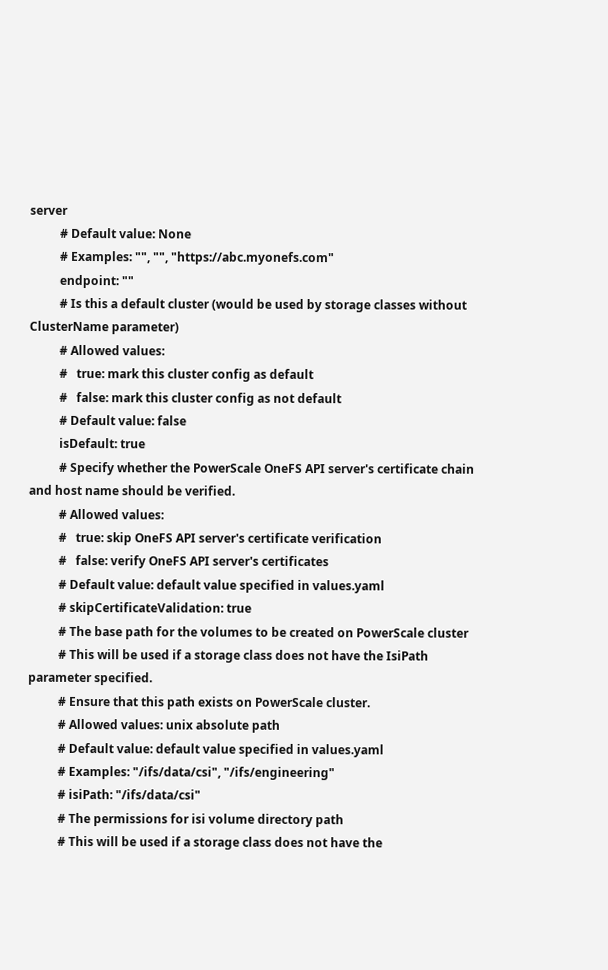server
          # Default value: None
          # Examples: "", "", "https://abc.myonefs.com"
          endpoint: ""
          # Is this a default cluster (would be used by storage classes without ClusterName parameter)
          # Allowed values:
          #   true: mark this cluster config as default
          #   false: mark this cluster config as not default
          # Default value: false
          isDefault: true
          # Specify whether the PowerScale OneFS API server's certificate chain and host name should be verified.
          # Allowed values:
          #   true: skip OneFS API server's certificate verification
          #   false: verify OneFS API server's certificates
          # Default value: default value specified in values.yaml
          # skipCertificateValidation: true
          # The base path for the volumes to be created on PowerScale cluster
          # This will be used if a storage class does not have the IsiPath parameter specified.
          # Ensure that this path exists on PowerScale cluster.
          # Allowed values: unix absolute path
          # Default value: default value specified in values.yaml
          # Examples: "/ifs/data/csi", "/ifs/engineering"
          # isiPath: "/ifs/data/csi"
          # The permissions for isi volume directory path
          # This will be used if a storage class does not have the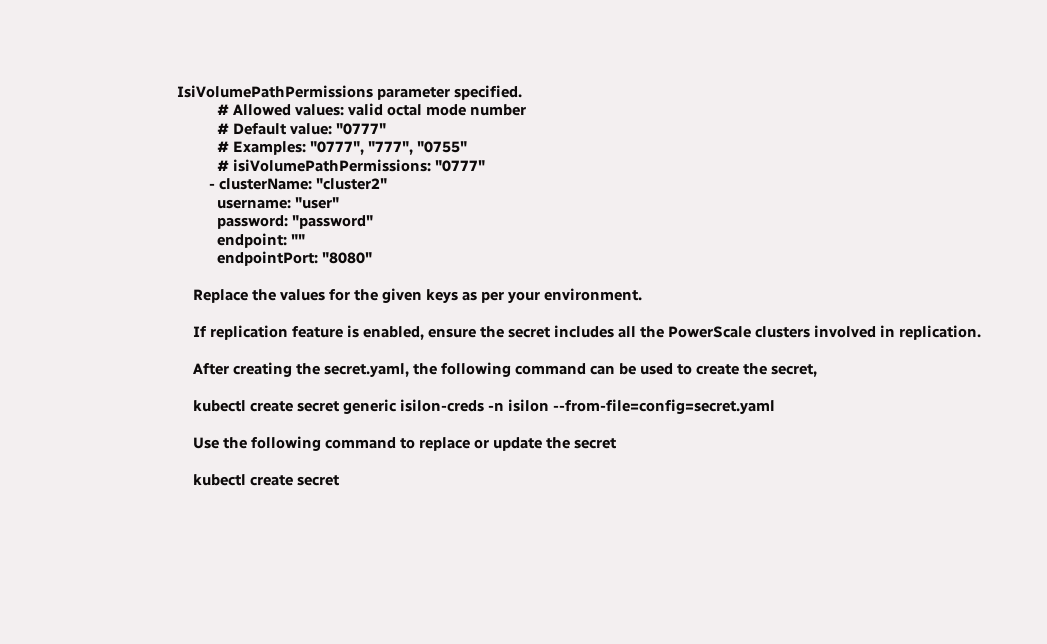IsiVolumePathPermissions parameter specified.
          # Allowed values: valid octal mode number
          # Default value: "0777"
          # Examples: "0777", "777", "0755"
          # isiVolumePathPermissions: "0777"
        - clusterName: "cluster2"
          username: "user"
          password: "password"
          endpoint: ""
          endpointPort: "8080"

    Replace the values for the given keys as per your environment.

    If replication feature is enabled, ensure the secret includes all the PowerScale clusters involved in replication.

    After creating the secret.yaml, the following command can be used to create the secret,

    kubectl create secret generic isilon-creds -n isilon --from-file=config=secret.yaml

    Use the following command to replace or update the secret

    kubectl create secret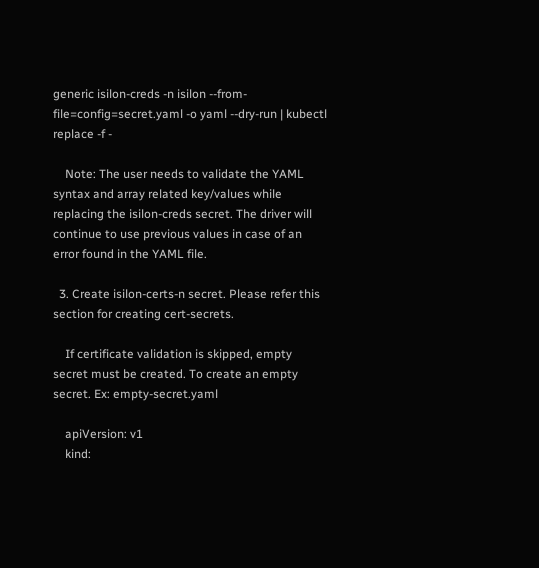generic isilon-creds -n isilon --from-file=config=secret.yaml -o yaml --dry-run | kubectl replace -f -

    Note: The user needs to validate the YAML syntax and array related key/values while replacing the isilon-creds secret. The driver will continue to use previous values in case of an error found in the YAML file.

  3. Create isilon-certs-n secret. Please refer this section for creating cert-secrets.

    If certificate validation is skipped, empty secret must be created. To create an empty secret. Ex: empty-secret.yaml

    apiVersion: v1
    kind: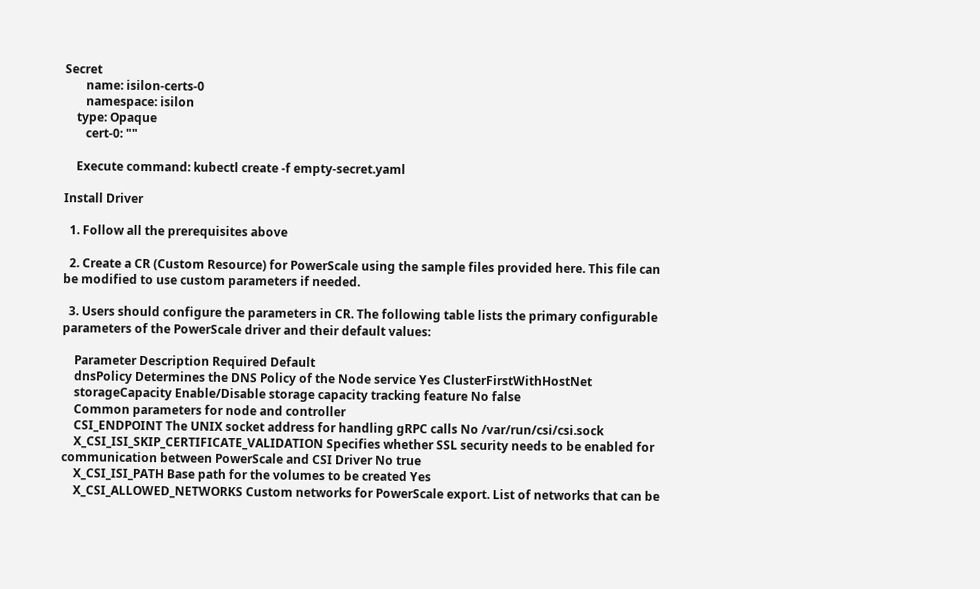Secret
       name: isilon-certs-0
       namespace: isilon
    type: Opaque
       cert-0: ""

    Execute command: kubectl create -f empty-secret.yaml

Install Driver

  1. Follow all the prerequisites above

  2. Create a CR (Custom Resource) for PowerScale using the sample files provided here. This file can be modified to use custom parameters if needed.

  3. Users should configure the parameters in CR. The following table lists the primary configurable parameters of the PowerScale driver and their default values:

    Parameter Description Required Default
    dnsPolicy Determines the DNS Policy of the Node service Yes ClusterFirstWithHostNet
    storageCapacity Enable/Disable storage capacity tracking feature No false
    Common parameters for node and controller
    CSI_ENDPOINT The UNIX socket address for handling gRPC calls No /var/run/csi/csi.sock
    X_CSI_ISI_SKIP_CERTIFICATE_VALIDATION Specifies whether SSL security needs to be enabled for communication between PowerScale and CSI Driver No true
    X_CSI_ISI_PATH Base path for the volumes to be created Yes
    X_CSI_ALLOWED_NETWORKS Custom networks for PowerScale export. List of networks that can be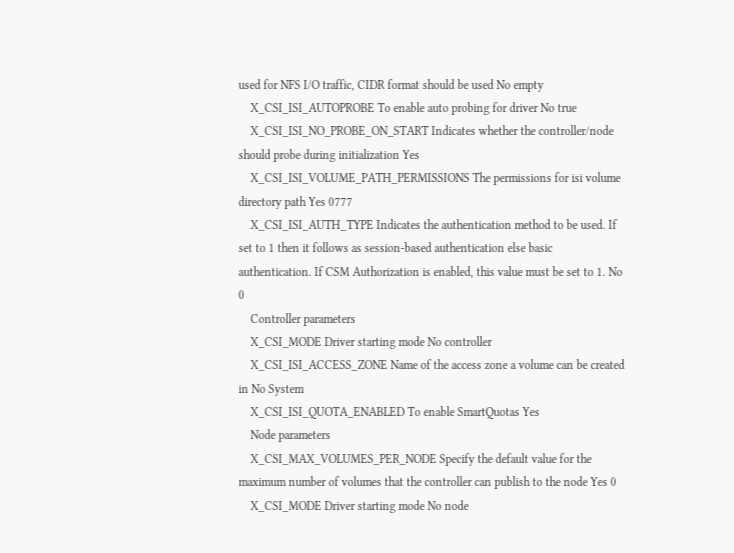used for NFS I/O traffic, CIDR format should be used No empty
    X_CSI_ISI_AUTOPROBE To enable auto probing for driver No true
    X_CSI_ISI_NO_PROBE_ON_START Indicates whether the controller/node should probe during initialization Yes
    X_CSI_ISI_VOLUME_PATH_PERMISSIONS The permissions for isi volume directory path Yes 0777
    X_CSI_ISI_AUTH_TYPE Indicates the authentication method to be used. If set to 1 then it follows as session-based authentication else basic authentication. If CSM Authorization is enabled, this value must be set to 1. No 0
    Controller parameters
    X_CSI_MODE Driver starting mode No controller
    X_CSI_ISI_ACCESS_ZONE Name of the access zone a volume can be created in No System
    X_CSI_ISI_QUOTA_ENABLED To enable SmartQuotas Yes
    Node parameters
    X_CSI_MAX_VOLUMES_PER_NODE Specify the default value for the maximum number of volumes that the controller can publish to the node Yes 0
    X_CSI_MODE Driver starting mode No node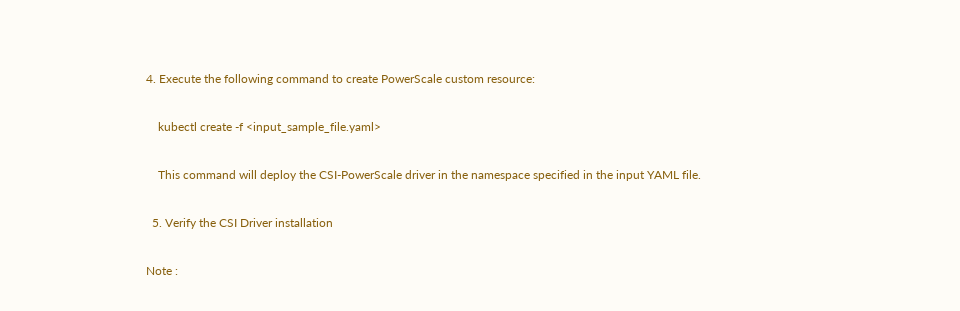4. Execute the following command to create PowerScale custom resource:

    kubectl create -f <input_sample_file.yaml>

    This command will deploy the CSI-PowerScale driver in the namespace specified in the input YAML file.

  5. Verify the CSI Driver installation

Note :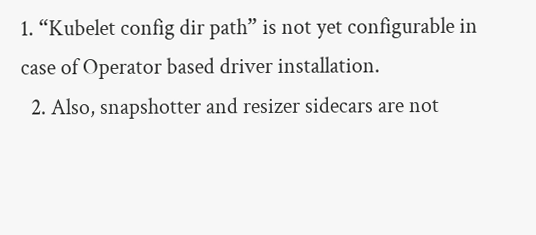1. “Kubelet config dir path” is not yet configurable in case of Operator based driver installation.
  2. Also, snapshotter and resizer sidecars are not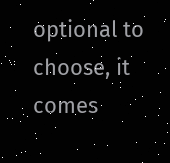optional to choose, it comes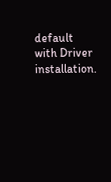default with Driver installation.